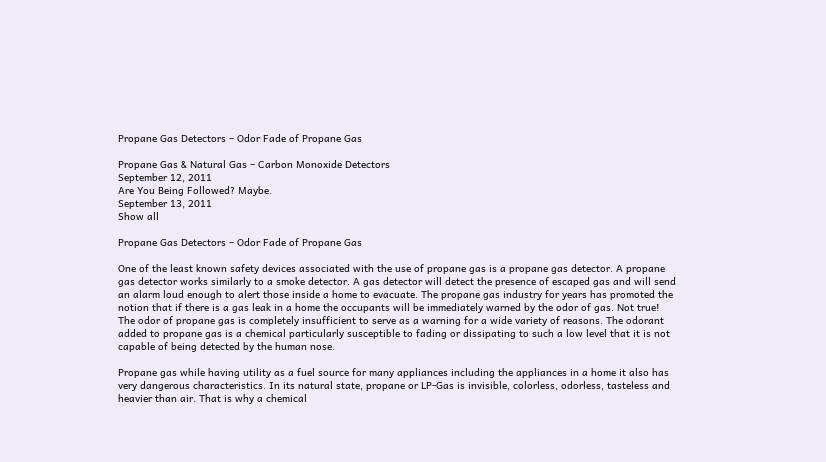Propane Gas Detectors – Odor Fade of Propane Gas

Propane Gas & Natural Gas – Carbon Monoxide Detectors
September 12, 2011
Are You Being Followed? Maybe.
September 13, 2011
Show all

Propane Gas Detectors – Odor Fade of Propane Gas

One of the least known safety devices associated with the use of propane gas is a propane gas detector. A propane gas detector works similarly to a smoke detector. A gas detector will detect the presence of escaped gas and will send an alarm loud enough to alert those inside a home to evacuate. The propane gas industry for years has promoted the notion that if there is a gas leak in a home the occupants will be immediately warned by the odor of gas. Not true! The odor of propane gas is completely insufficient to serve as a warning for a wide variety of reasons. The odorant added to propane gas is a chemical particularly susceptible to fading or dissipating to such a low level that it is not capable of being detected by the human nose.

Propane gas while having utility as a fuel source for many appliances including the appliances in a home it also has very dangerous characteristics. In its natural state, propane or LP-Gas is invisible, colorless, odorless, tasteless and heavier than air. That is why a chemical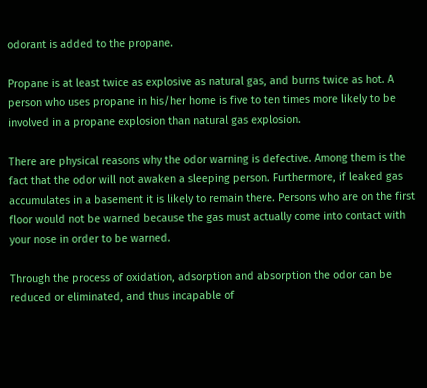odorant is added to the propane.

Propane is at least twice as explosive as natural gas, and burns twice as hot. A person who uses propane in his/her home is five to ten times more likely to be involved in a propane explosion than natural gas explosion.

There are physical reasons why the odor warning is defective. Among them is the fact that the odor will not awaken a sleeping person. Furthermore, if leaked gas accumulates in a basement it is likely to remain there. Persons who are on the first floor would not be warned because the gas must actually come into contact with your nose in order to be warned.

Through the process of oxidation, adsorption and absorption the odor can be reduced or eliminated, and thus incapable of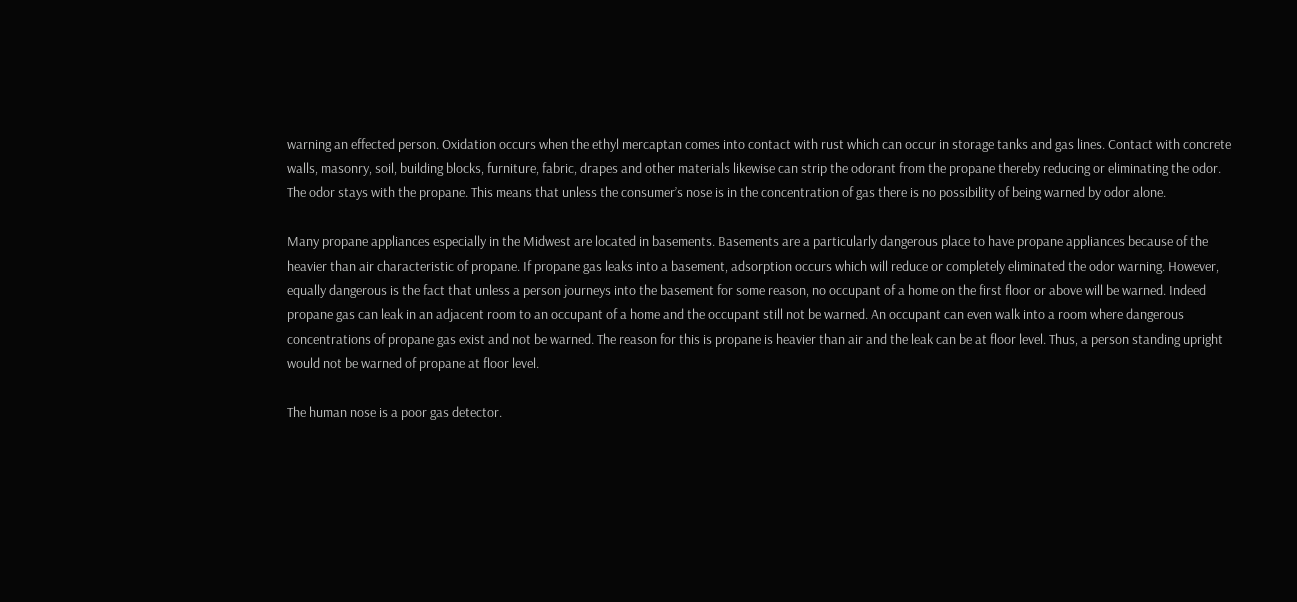warning an effected person. Oxidation occurs when the ethyl mercaptan comes into contact with rust which can occur in storage tanks and gas lines. Contact with concrete walls, masonry, soil, building blocks, furniture, fabric, drapes and other materials likewise can strip the odorant from the propane thereby reducing or eliminating the odor. The odor stays with the propane. This means that unless the consumer’s nose is in the concentration of gas there is no possibility of being warned by odor alone.

Many propane appliances especially in the Midwest are located in basements. Basements are a particularly dangerous place to have propane appliances because of the heavier than air characteristic of propane. If propane gas leaks into a basement, adsorption occurs which will reduce or completely eliminated the odor warning. However, equally dangerous is the fact that unless a person journeys into the basement for some reason, no occupant of a home on the first floor or above will be warned. Indeed propane gas can leak in an adjacent room to an occupant of a home and the occupant still not be warned. An occupant can even walk into a room where dangerous concentrations of propane gas exist and not be warned. The reason for this is propane is heavier than air and the leak can be at floor level. Thus, a person standing upright would not be warned of propane at floor level.

The human nose is a poor gas detector.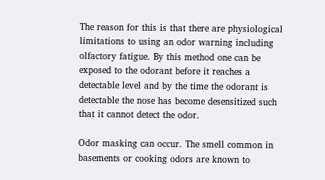The reason for this is that there are physiological limitations to using an odor warning including olfactory fatigue. By this method one can be exposed to the odorant before it reaches a detectable level and by the time the odorant is detectable the nose has become desensitized such that it cannot detect the odor.

Odor masking can occur. The smell common in basements or cooking odors are known to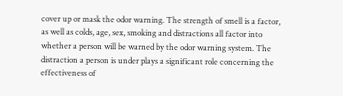cover up or mask the odor warning. The strength of smell is a factor, as well as colds, age, sex, smoking and distractions all factor into whether a person will be warned by the odor warning system. The distraction a person is under plays a significant role concerning the effectiveness of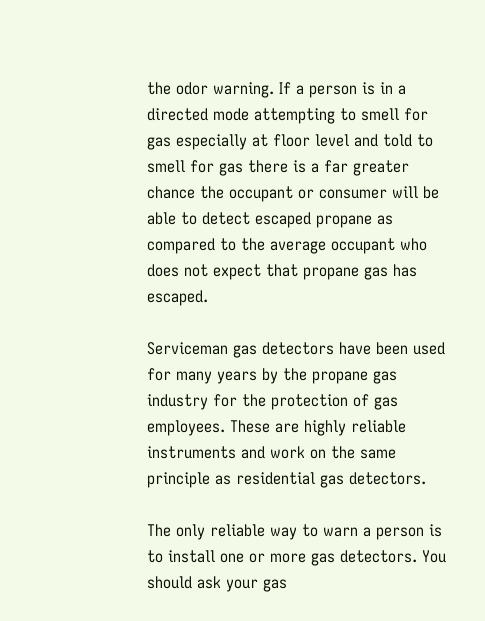the odor warning. If a person is in a directed mode attempting to smell for gas especially at floor level and told to smell for gas there is a far greater chance the occupant or consumer will be able to detect escaped propane as compared to the average occupant who does not expect that propane gas has escaped.

Serviceman gas detectors have been used for many years by the propane gas industry for the protection of gas employees. These are highly reliable instruments and work on the same principle as residential gas detectors.

The only reliable way to warn a person is to install one or more gas detectors. You should ask your gas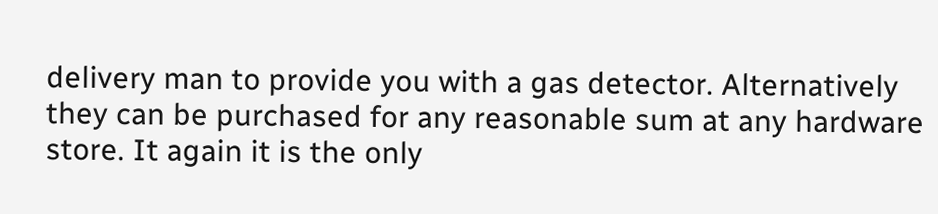delivery man to provide you with a gas detector. Alternatively they can be purchased for any reasonable sum at any hardware store. It again it is the only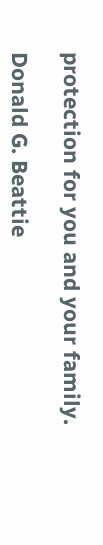protection for you and your family.

Donald G. Beattie